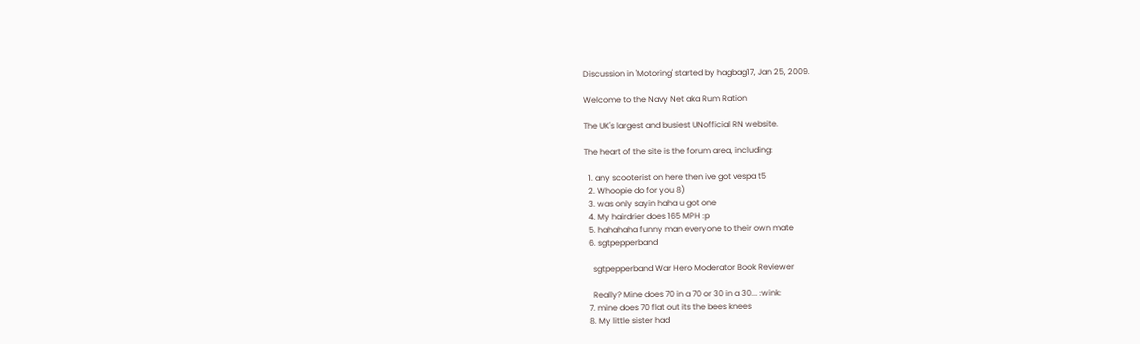Discussion in 'Motoring' started by hagbag17, Jan 25, 2009.

Welcome to the Navy Net aka Rum Ration

The UK's largest and busiest UNofficial RN website.

The heart of the site is the forum area, including:

  1. any scooterist on here then ive got vespa t5
  2. Whoopie do for you 8)
  3. was only sayin haha u got one
  4. My hairdrier does 165 MPH :p
  5. hahahaha funny man everyone to their own mate
  6. sgtpepperband

    sgtpepperband War Hero Moderator Book Reviewer

    Really? Mine does 70 in a 70 or 30 in a 30... :wink:
  7. mine does 70 flat out its the bees knees
  8. My little sister had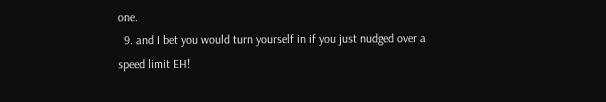one.
  9. and I bet you would turn yourself in if you just nudged over a speed limit EH!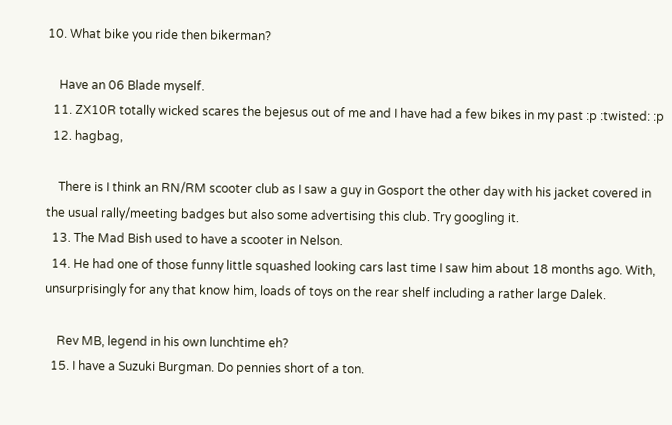10. What bike you ride then bikerman?

    Have an 06 Blade myself.
  11. ZX10R totally wicked scares the bejesus out of me and I have had a few bikes in my past :p :twisted: :p
  12. hagbag,

    There is I think an RN/RM scooter club as I saw a guy in Gosport the other day with his jacket covered in the usual rally/meeting badges but also some advertising this club. Try googling it.
  13. The Mad Bish used to have a scooter in Nelson.
  14. He had one of those funny little squashed looking cars last time I saw him about 18 months ago. With, unsurprisingly for any that know him, loads of toys on the rear shelf including a rather large Dalek.

    Rev MB, legend in his own lunchtime eh?
  15. I have a Suzuki Burgman. Do pennies short of a ton.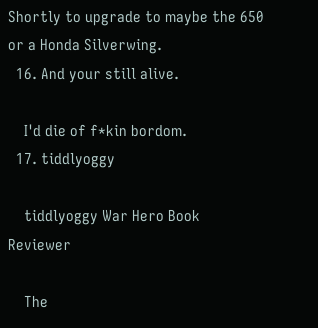Shortly to upgrade to maybe the 650 or a Honda Silverwing.
  16. And your still alive.

    I'd die of f*kin bordom.
  17. tiddlyoggy

    tiddlyoggy War Hero Book Reviewer

    The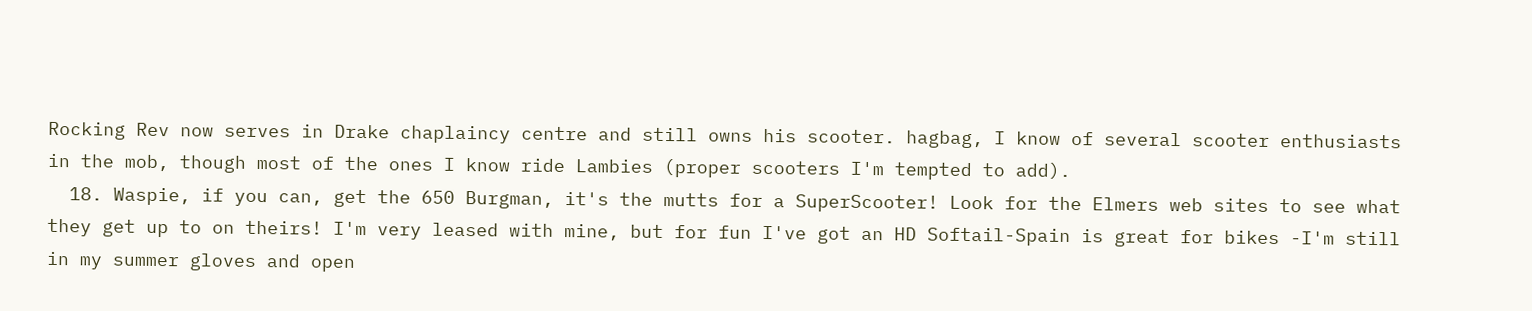Rocking Rev now serves in Drake chaplaincy centre and still owns his scooter. hagbag, I know of several scooter enthusiasts in the mob, though most of the ones I know ride Lambies (proper scooters I'm tempted to add).
  18. Waspie, if you can, get the 650 Burgman, it's the mutts for a SuperScooter! Look for the Elmers web sites to see what they get up to on theirs! I'm very leased with mine, but for fun I've got an HD Softail-Spain is great for bikes -I'm still in my summer gloves and open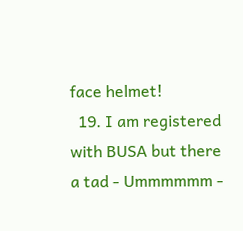face helmet!
  19. I am registered with BUSA but there a tad - Ummmmmm -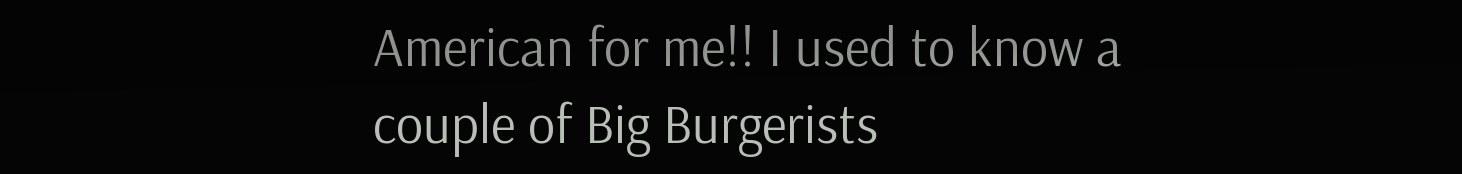American for me!! I used to know a couple of Big Burgerists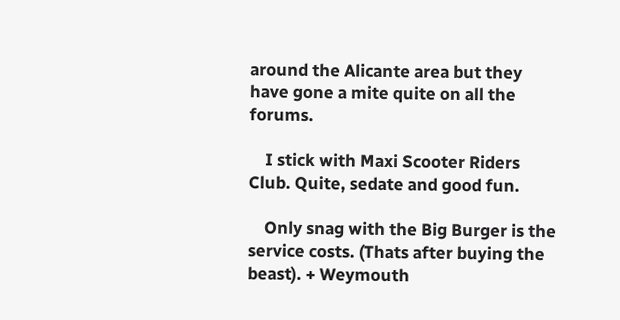around the Alicante area but they have gone a mite quite on all the forums.

    I stick with Maxi Scooter Riders Club. Quite, sedate and good fun.

    Only snag with the Big Burger is the service costs. (Thats after buying the beast). + Weymouth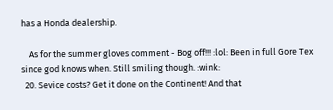has a Honda dealership.

    As for the summer gloves comment - Bog off!!! :lol: Been in full Gore Tex since god knows when. Still smiling though. :wink:
  20. Sevice costs? Get it done on the Continent! And that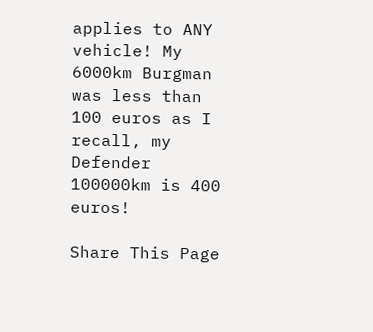applies to ANY vehicle! My 6000km Burgman was less than 100 euros as I recall, my Defender 100000km is 400 euros!

Share This Page